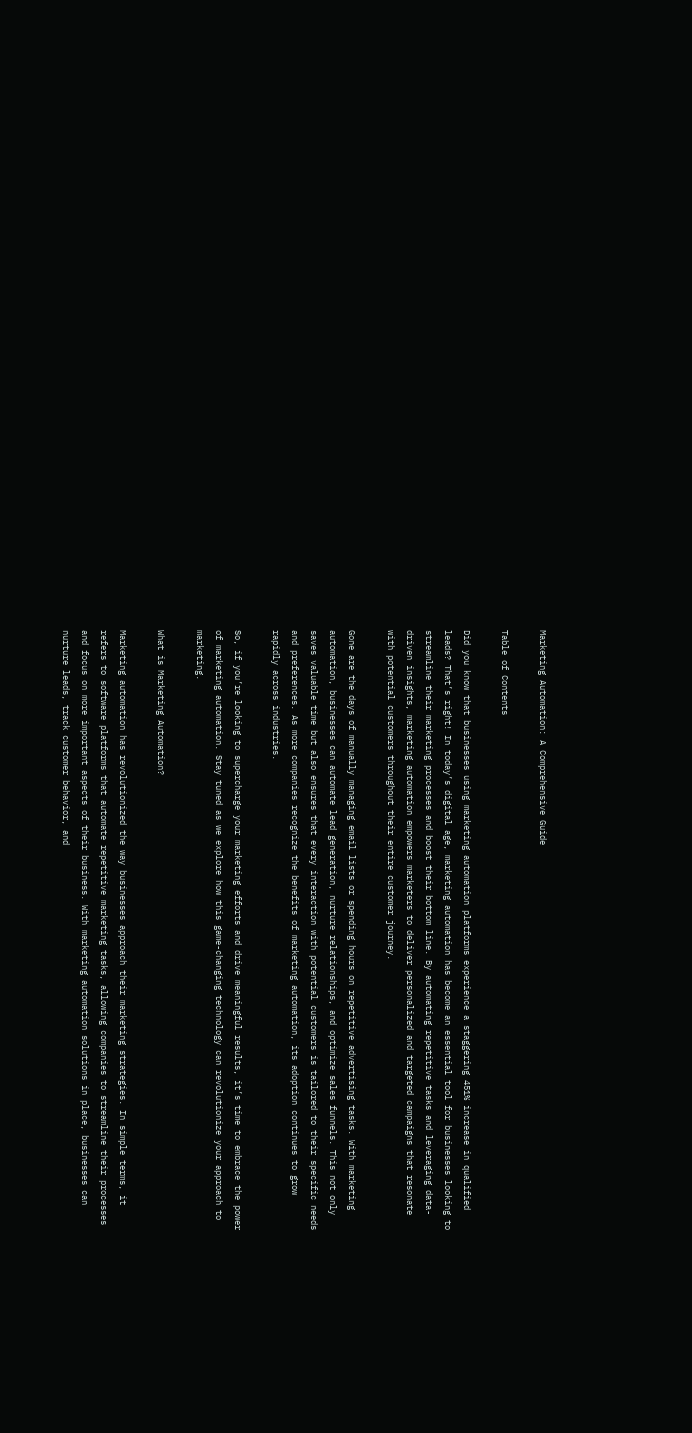Marketing Automation: A Comprehensive Guide

Table of Contents

Did you know that businesses using marketing automation platforms experience a staggering 451% increase in qualified leads? That’s right! In today’s digital age, marketing automation has become an essential tool for businesses looking to streamline their marketing processes and boost their bottom line. By automating repetitive tasks and leveraging data-driven insights, marketing automation empowers marketers to deliver personalized and targeted campaigns that resonate with potential customers throughout their entire customer journey.

Gone are the days of manually managing email lists or spending hours on repetitive advertising tasks. With marketing automation, businesses can automate lead generation, nurture relationships, and optimize sales funnels. This not only saves valuable time but also ensures that every interaction with potential customers is tailored to their specific needs and preferences. As more companies recognize the benefits of marketing automation, its adoption continues to grow rapidly across industries.

So, if you’re looking to supercharge your marketing efforts and drive meaningful results, it’s time to embrace the power of marketing automation. Stay tuned as we explore how this game-changing technology can revolutionize your approach to marketing.

What is Marketing Automation?

Marketing automation has revolutionized the way businesses approach their marketing strategies. In simple terms, it refers to software platforms that automate repetitive marketing tasks, allowing companies to streamline their processes and focus on more important aspects of their business. With marketing automation solutions in place, businesses can nurture leads, track customer behavior, and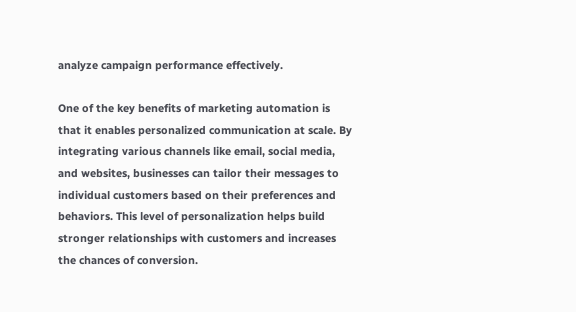analyze campaign performance effectively.

One of the key benefits of marketing automation is that it enables personalized communication at scale. By integrating various channels like email, social media, and websites, businesses can tailor their messages to individual customers based on their preferences and behaviors. This level of personalization helps build stronger relationships with customers and increases the chances of conversion.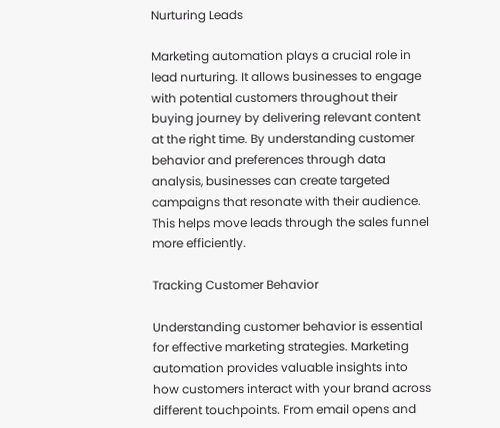Nurturing Leads

Marketing automation plays a crucial role in lead nurturing. It allows businesses to engage with potential customers throughout their buying journey by delivering relevant content at the right time. By understanding customer behavior and preferences through data analysis, businesses can create targeted campaigns that resonate with their audience. This helps move leads through the sales funnel more efficiently.

Tracking Customer Behavior

Understanding customer behavior is essential for effective marketing strategies. Marketing automation provides valuable insights into how customers interact with your brand across different touchpoints. From email opens and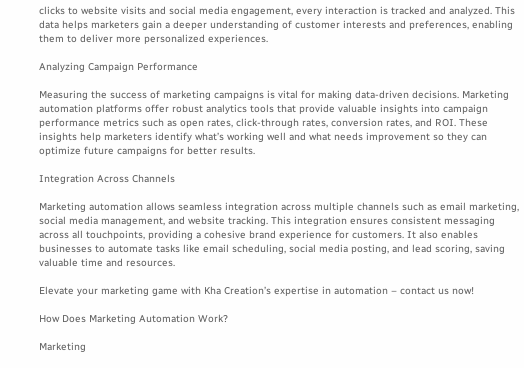clicks to website visits and social media engagement, every interaction is tracked and analyzed. This data helps marketers gain a deeper understanding of customer interests and preferences, enabling them to deliver more personalized experiences.

Analyzing Campaign Performance

Measuring the success of marketing campaigns is vital for making data-driven decisions. Marketing automation platforms offer robust analytics tools that provide valuable insights into campaign performance metrics such as open rates, click-through rates, conversion rates, and ROI. These insights help marketers identify what’s working well and what needs improvement so they can optimize future campaigns for better results.

Integration Across Channels

Marketing automation allows seamless integration across multiple channels such as email marketing, social media management, and website tracking. This integration ensures consistent messaging across all touchpoints, providing a cohesive brand experience for customers. It also enables businesses to automate tasks like email scheduling, social media posting, and lead scoring, saving valuable time and resources.

Elevate your marketing game with Kha Creation’s expertise in automation – contact us now!

How Does Marketing Automation Work?

Marketing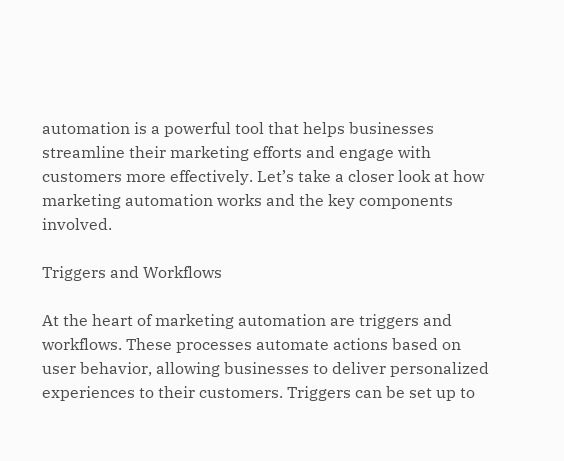automation is a powerful tool that helps businesses streamline their marketing efforts and engage with customers more effectively. Let’s take a closer look at how marketing automation works and the key components involved.

Triggers and Workflows

At the heart of marketing automation are triggers and workflows. These processes automate actions based on user behavior, allowing businesses to deliver personalized experiences to their customers. Triggers can be set up to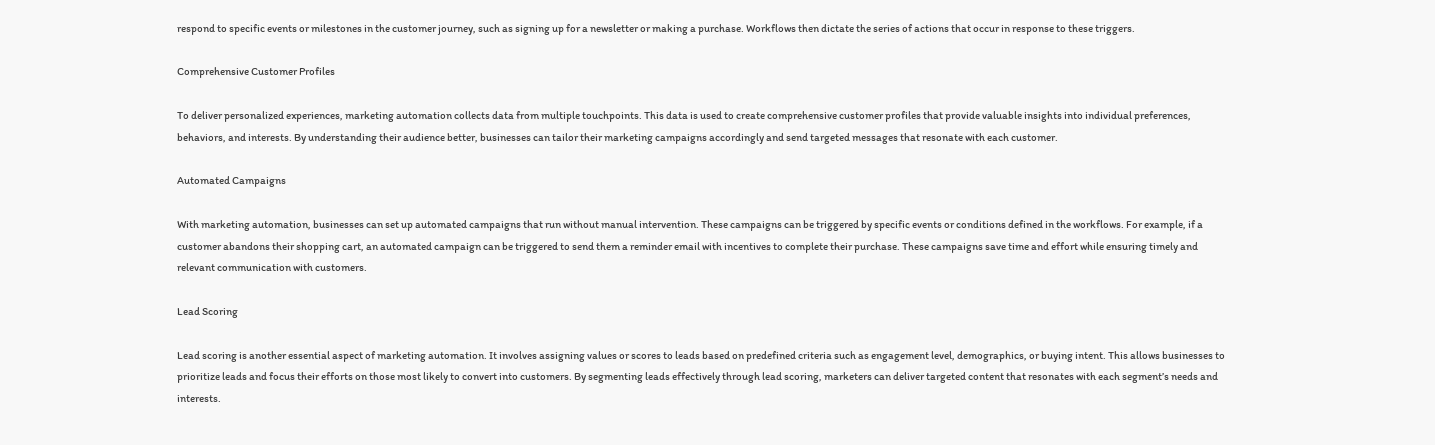respond to specific events or milestones in the customer journey, such as signing up for a newsletter or making a purchase. Workflows then dictate the series of actions that occur in response to these triggers.

Comprehensive Customer Profiles

To deliver personalized experiences, marketing automation collects data from multiple touchpoints. This data is used to create comprehensive customer profiles that provide valuable insights into individual preferences, behaviors, and interests. By understanding their audience better, businesses can tailor their marketing campaigns accordingly and send targeted messages that resonate with each customer.

Automated Campaigns

With marketing automation, businesses can set up automated campaigns that run without manual intervention. These campaigns can be triggered by specific events or conditions defined in the workflows. For example, if a customer abandons their shopping cart, an automated campaign can be triggered to send them a reminder email with incentives to complete their purchase. These campaigns save time and effort while ensuring timely and relevant communication with customers.

Lead Scoring

Lead scoring is another essential aspect of marketing automation. It involves assigning values or scores to leads based on predefined criteria such as engagement level, demographics, or buying intent. This allows businesses to prioritize leads and focus their efforts on those most likely to convert into customers. By segmenting leads effectively through lead scoring, marketers can deliver targeted content that resonates with each segment’s needs and interests.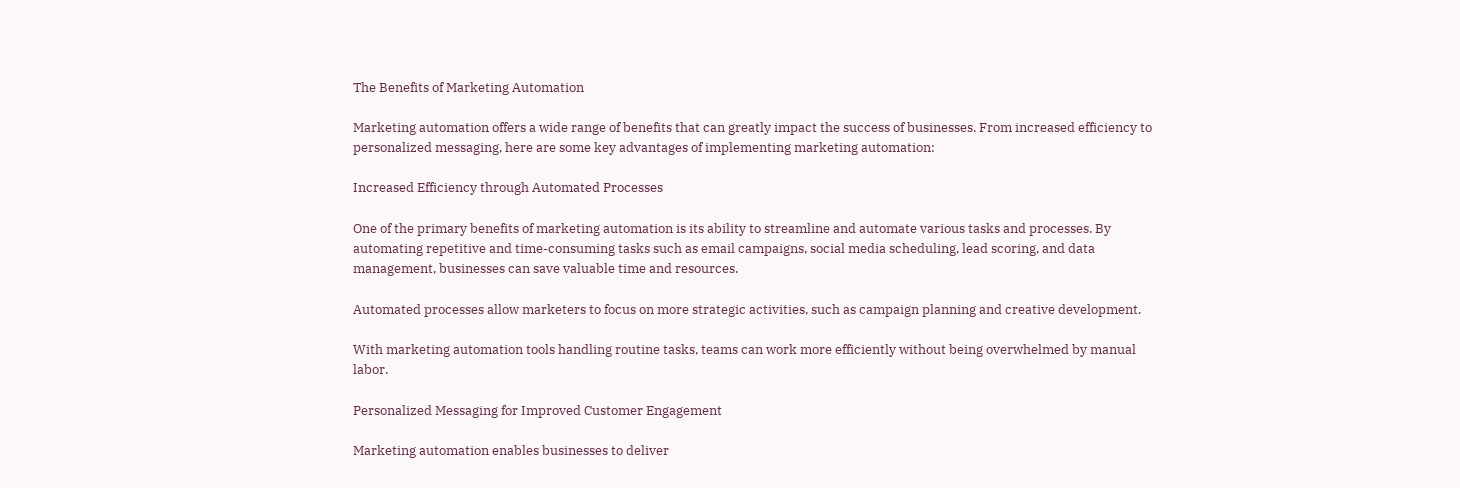The Benefits of Marketing Automation

Marketing automation offers a wide range of benefits that can greatly impact the success of businesses. From increased efficiency to personalized messaging, here are some key advantages of implementing marketing automation:

Increased Efficiency through Automated Processes

One of the primary benefits of marketing automation is its ability to streamline and automate various tasks and processes. By automating repetitive and time-consuming tasks such as email campaigns, social media scheduling, lead scoring, and data management, businesses can save valuable time and resources.

Automated processes allow marketers to focus on more strategic activities, such as campaign planning and creative development.

With marketing automation tools handling routine tasks, teams can work more efficiently without being overwhelmed by manual labor.

Personalized Messaging for Improved Customer Engagement

Marketing automation enables businesses to deliver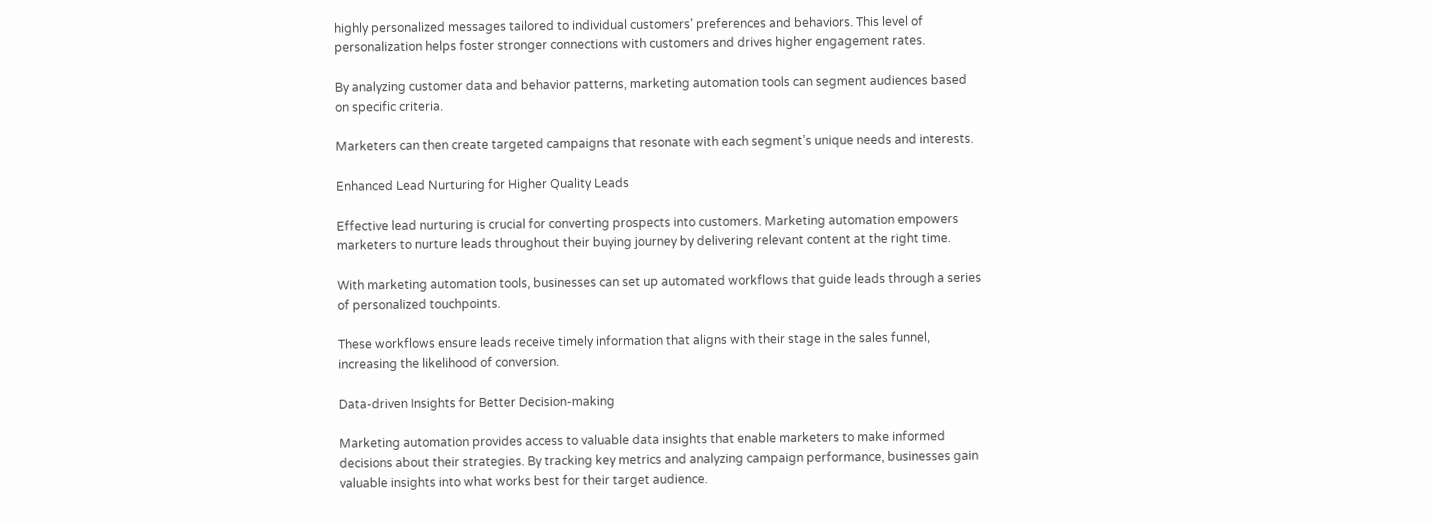highly personalized messages tailored to individual customers’ preferences and behaviors. This level of personalization helps foster stronger connections with customers and drives higher engagement rates.

By analyzing customer data and behavior patterns, marketing automation tools can segment audiences based on specific criteria.

Marketers can then create targeted campaigns that resonate with each segment’s unique needs and interests.

Enhanced Lead Nurturing for Higher Quality Leads

Effective lead nurturing is crucial for converting prospects into customers. Marketing automation empowers marketers to nurture leads throughout their buying journey by delivering relevant content at the right time.

With marketing automation tools, businesses can set up automated workflows that guide leads through a series of personalized touchpoints.

These workflows ensure leads receive timely information that aligns with their stage in the sales funnel, increasing the likelihood of conversion.

Data-driven Insights for Better Decision-making

Marketing automation provides access to valuable data insights that enable marketers to make informed decisions about their strategies. By tracking key metrics and analyzing campaign performance, businesses gain valuable insights into what works best for their target audience.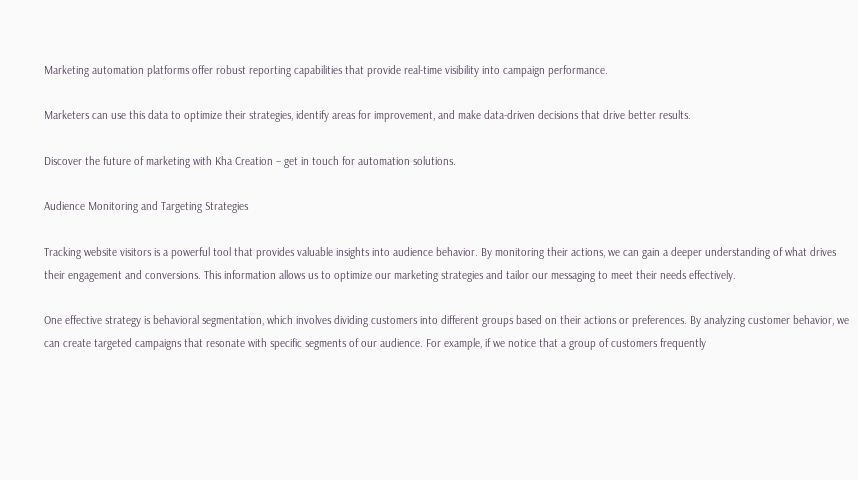Marketing automation platforms offer robust reporting capabilities that provide real-time visibility into campaign performance.

Marketers can use this data to optimize their strategies, identify areas for improvement, and make data-driven decisions that drive better results.

Discover the future of marketing with Kha Creation – get in touch for automation solutions.

Audience Monitoring and Targeting Strategies

Tracking website visitors is a powerful tool that provides valuable insights into audience behavior. By monitoring their actions, we can gain a deeper understanding of what drives their engagement and conversions. This information allows us to optimize our marketing strategies and tailor our messaging to meet their needs effectively.

One effective strategy is behavioral segmentation, which involves dividing customers into different groups based on their actions or preferences. By analyzing customer behavior, we can create targeted campaigns that resonate with specific segments of our audience. For example, if we notice that a group of customers frequently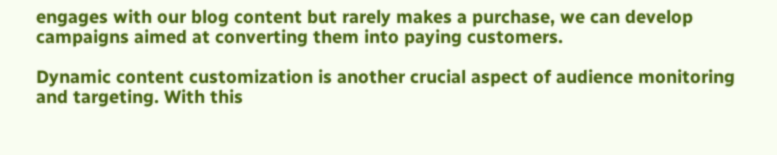engages with our blog content but rarely makes a purchase, we can develop campaigns aimed at converting them into paying customers.

Dynamic content customization is another crucial aspect of audience monitoring and targeting. With this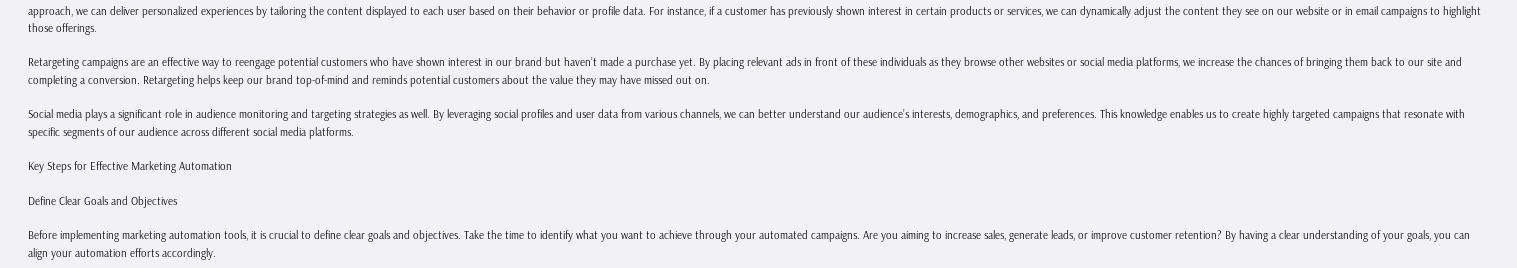approach, we can deliver personalized experiences by tailoring the content displayed to each user based on their behavior or profile data. For instance, if a customer has previously shown interest in certain products or services, we can dynamically adjust the content they see on our website or in email campaigns to highlight those offerings.

Retargeting campaigns are an effective way to reengage potential customers who have shown interest in our brand but haven’t made a purchase yet. By placing relevant ads in front of these individuals as they browse other websites or social media platforms, we increase the chances of bringing them back to our site and completing a conversion. Retargeting helps keep our brand top-of-mind and reminds potential customers about the value they may have missed out on.

Social media plays a significant role in audience monitoring and targeting strategies as well. By leveraging social profiles and user data from various channels, we can better understand our audience’s interests, demographics, and preferences. This knowledge enables us to create highly targeted campaigns that resonate with specific segments of our audience across different social media platforms.

Key Steps for Effective Marketing Automation

Define Clear Goals and Objectives

Before implementing marketing automation tools, it is crucial to define clear goals and objectives. Take the time to identify what you want to achieve through your automated campaigns. Are you aiming to increase sales, generate leads, or improve customer retention? By having a clear understanding of your goals, you can align your automation efforts accordingly.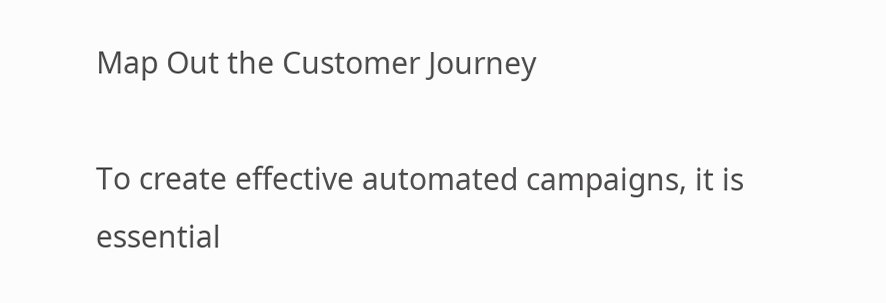Map Out the Customer Journey

To create effective automated campaigns, it is essential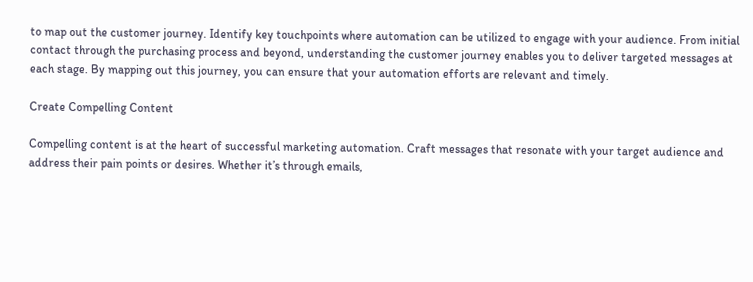to map out the customer journey. Identify key touchpoints where automation can be utilized to engage with your audience. From initial contact through the purchasing process and beyond, understanding the customer journey enables you to deliver targeted messages at each stage. By mapping out this journey, you can ensure that your automation efforts are relevant and timely.

Create Compelling Content

Compelling content is at the heart of successful marketing automation. Craft messages that resonate with your target audience and address their pain points or desires. Whether it’s through emails,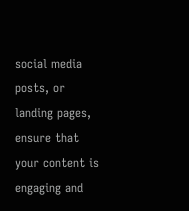social media posts, or landing pages, ensure that your content is engaging and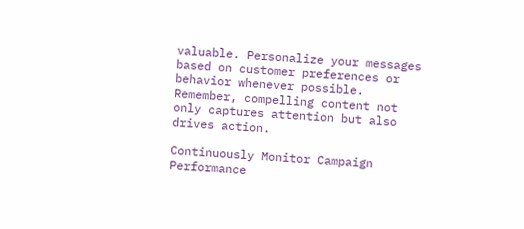valuable. Personalize your messages based on customer preferences or behavior whenever possible. Remember, compelling content not only captures attention but also drives action.

Continuously Monitor Campaign Performance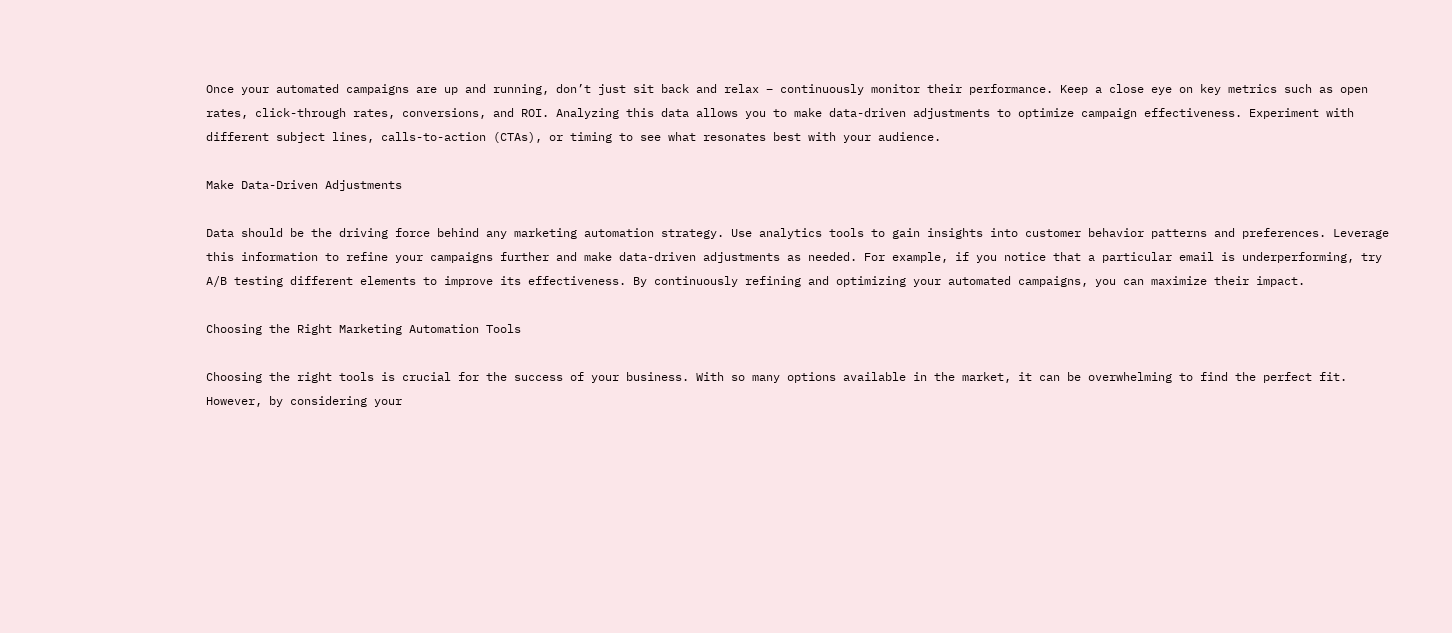Once your automated campaigns are up and running, don’t just sit back and relax – continuously monitor their performance. Keep a close eye on key metrics such as open rates, click-through rates, conversions, and ROI. Analyzing this data allows you to make data-driven adjustments to optimize campaign effectiveness. Experiment with different subject lines, calls-to-action (CTAs), or timing to see what resonates best with your audience.

Make Data-Driven Adjustments

Data should be the driving force behind any marketing automation strategy. Use analytics tools to gain insights into customer behavior patterns and preferences. Leverage this information to refine your campaigns further and make data-driven adjustments as needed. For example, if you notice that a particular email is underperforming, try A/B testing different elements to improve its effectiveness. By continuously refining and optimizing your automated campaigns, you can maximize their impact.

Choosing the Right Marketing Automation Tools

Choosing the right tools is crucial for the success of your business. With so many options available in the market, it can be overwhelming to find the perfect fit. However, by considering your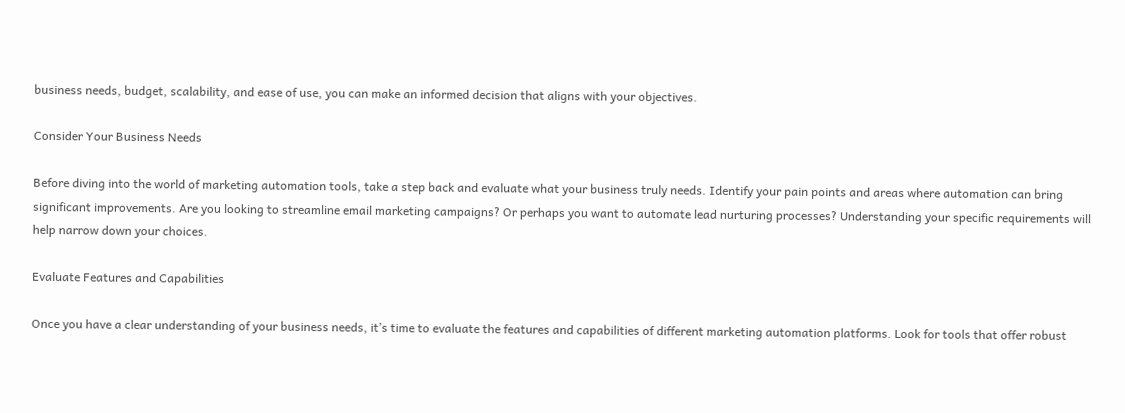business needs, budget, scalability, and ease of use, you can make an informed decision that aligns with your objectives.

Consider Your Business Needs

Before diving into the world of marketing automation tools, take a step back and evaluate what your business truly needs. Identify your pain points and areas where automation can bring significant improvements. Are you looking to streamline email marketing campaigns? Or perhaps you want to automate lead nurturing processes? Understanding your specific requirements will help narrow down your choices.

Evaluate Features and Capabilities

Once you have a clear understanding of your business needs, it’s time to evaluate the features and capabilities of different marketing automation platforms. Look for tools that offer robust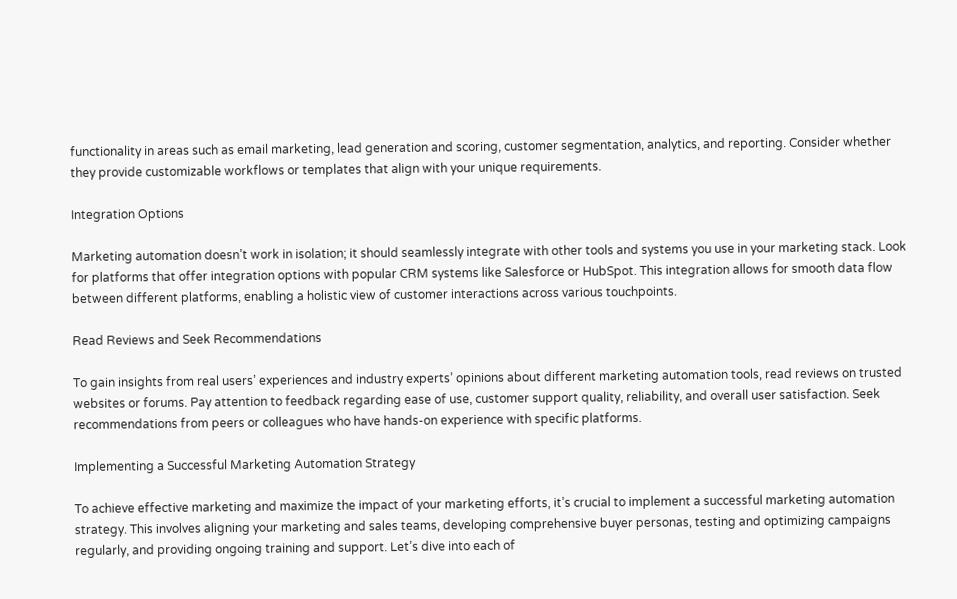functionality in areas such as email marketing, lead generation and scoring, customer segmentation, analytics, and reporting. Consider whether they provide customizable workflows or templates that align with your unique requirements.

Integration Options

Marketing automation doesn’t work in isolation; it should seamlessly integrate with other tools and systems you use in your marketing stack. Look for platforms that offer integration options with popular CRM systems like Salesforce or HubSpot. This integration allows for smooth data flow between different platforms, enabling a holistic view of customer interactions across various touchpoints.

Read Reviews and Seek Recommendations

To gain insights from real users’ experiences and industry experts’ opinions about different marketing automation tools, read reviews on trusted websites or forums. Pay attention to feedback regarding ease of use, customer support quality, reliability, and overall user satisfaction. Seek recommendations from peers or colleagues who have hands-on experience with specific platforms.

Implementing a Successful Marketing Automation Strategy

To achieve effective marketing and maximize the impact of your marketing efforts, it’s crucial to implement a successful marketing automation strategy. This involves aligning your marketing and sales teams, developing comprehensive buyer personas, testing and optimizing campaigns regularly, and providing ongoing training and support. Let’s dive into each of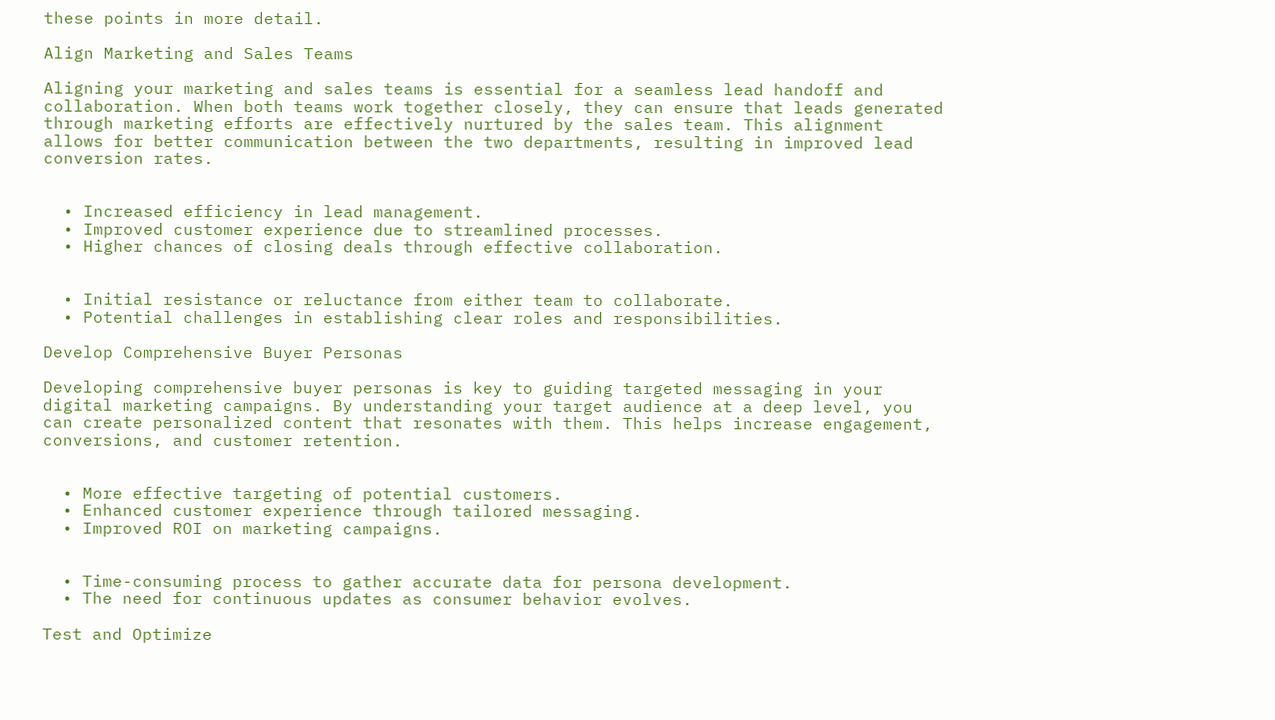these points in more detail.

Align Marketing and Sales Teams

Aligning your marketing and sales teams is essential for a seamless lead handoff and collaboration. When both teams work together closely, they can ensure that leads generated through marketing efforts are effectively nurtured by the sales team. This alignment allows for better communication between the two departments, resulting in improved lead conversion rates.


  • Increased efficiency in lead management.
  • Improved customer experience due to streamlined processes.
  • Higher chances of closing deals through effective collaboration.


  • Initial resistance or reluctance from either team to collaborate.
  • Potential challenges in establishing clear roles and responsibilities.

Develop Comprehensive Buyer Personas

Developing comprehensive buyer personas is key to guiding targeted messaging in your digital marketing campaigns. By understanding your target audience at a deep level, you can create personalized content that resonates with them. This helps increase engagement, conversions, and customer retention.


  • More effective targeting of potential customers.
  • Enhanced customer experience through tailored messaging.
  • Improved ROI on marketing campaigns.


  • Time-consuming process to gather accurate data for persona development.
  • The need for continuous updates as consumer behavior evolves.

Test and Optimize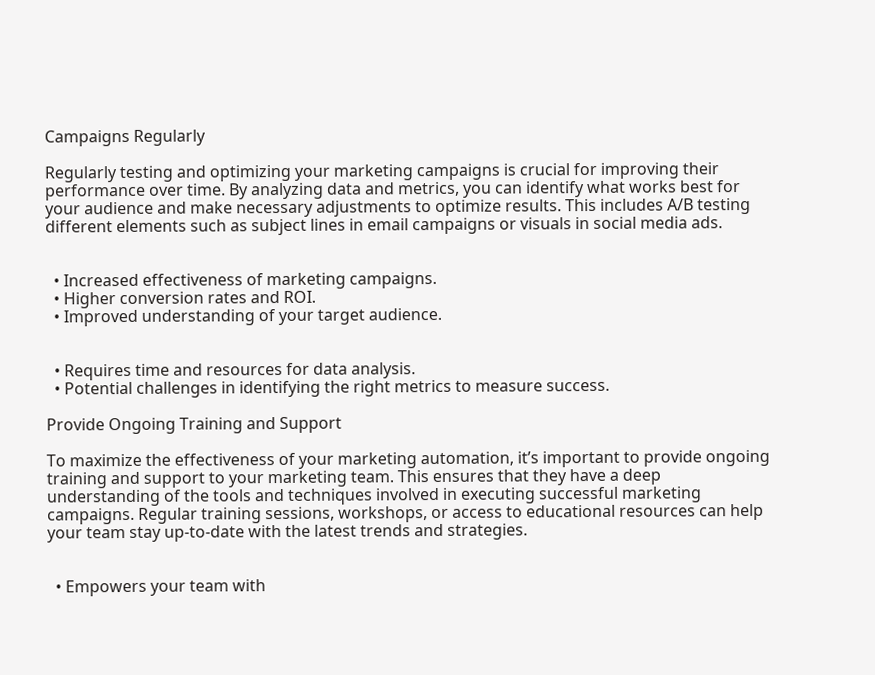Campaigns Regularly

Regularly testing and optimizing your marketing campaigns is crucial for improving their performance over time. By analyzing data and metrics, you can identify what works best for your audience and make necessary adjustments to optimize results. This includes A/B testing different elements such as subject lines in email campaigns or visuals in social media ads.


  • Increased effectiveness of marketing campaigns.
  • Higher conversion rates and ROI.
  • Improved understanding of your target audience.


  • Requires time and resources for data analysis.
  • Potential challenges in identifying the right metrics to measure success.

Provide Ongoing Training and Support

To maximize the effectiveness of your marketing automation, it’s important to provide ongoing training and support to your marketing team. This ensures that they have a deep understanding of the tools and techniques involved in executing successful marketing campaigns. Regular training sessions, workshops, or access to educational resources can help your team stay up-to-date with the latest trends and strategies.


  • Empowers your team with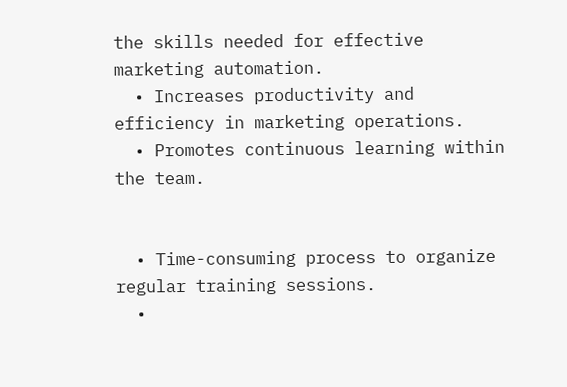the skills needed for effective marketing automation.
  • Increases productivity and efficiency in marketing operations.
  • Promotes continuous learning within the team.


  • Time-consuming process to organize regular training sessions.
  •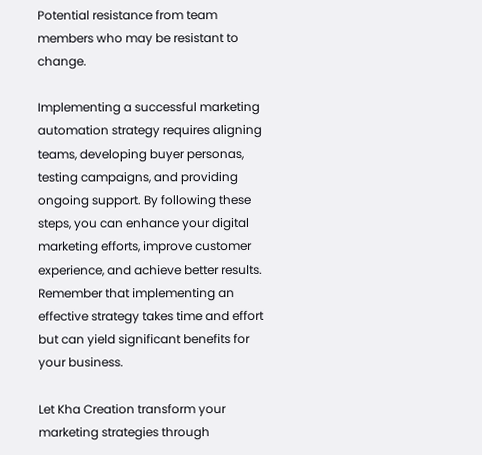Potential resistance from team members who may be resistant to change.

Implementing a successful marketing automation strategy requires aligning teams, developing buyer personas, testing campaigns, and providing ongoing support. By following these steps, you can enhance your digital marketing efforts, improve customer experience, and achieve better results. Remember that implementing an effective strategy takes time and effort but can yield significant benefits for your business.

Let Kha Creation transform your marketing strategies through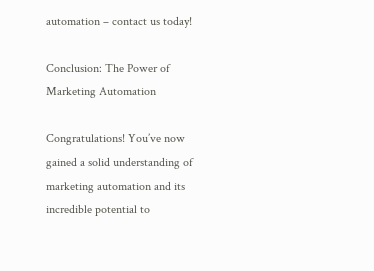automation – contact us today!

Conclusion: The Power of Marketing Automation

Congratulations! You’ve now gained a solid understanding of marketing automation and its incredible potential to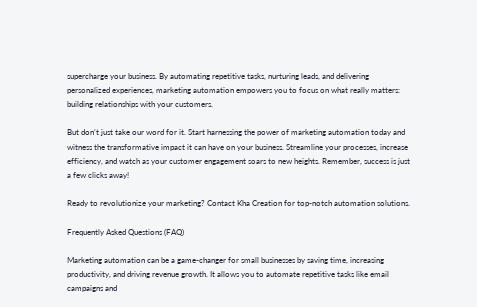supercharge your business. By automating repetitive tasks, nurturing leads, and delivering personalized experiences, marketing automation empowers you to focus on what really matters: building relationships with your customers.

But don’t just take our word for it. Start harnessing the power of marketing automation today and witness the transformative impact it can have on your business. Streamline your processes, increase efficiency, and watch as your customer engagement soars to new heights. Remember, success is just a few clicks away!

Ready to revolutionize your marketing? Contact Kha Creation for top-notch automation solutions.

Frequently Asked Questions (FAQ)

Marketing automation can be a game-changer for small businesses by saving time, increasing productivity, and driving revenue growth. It allows you to automate repetitive tasks like email campaigns and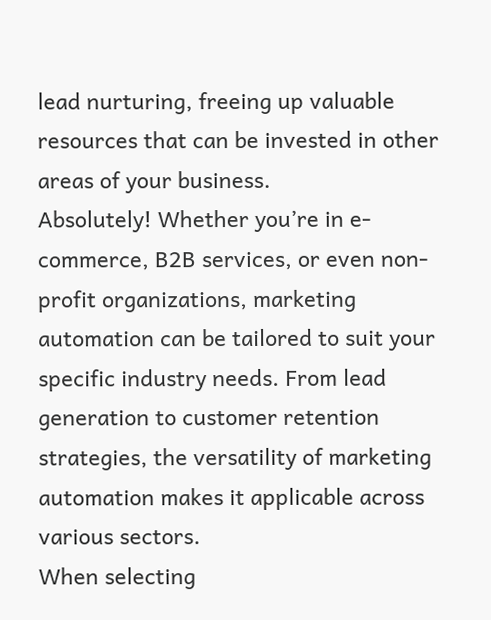lead nurturing, freeing up valuable resources that can be invested in other areas of your business.
Absolutely! Whether you’re in e-commerce, B2B services, or even non-profit organizations, marketing automation can be tailored to suit your specific industry needs. From lead generation to customer retention strategies, the versatility of marketing automation makes it applicable across various sectors.
When selecting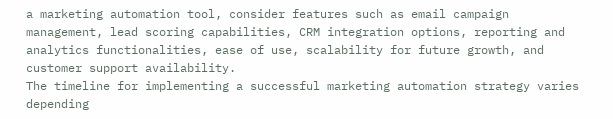a marketing automation tool, consider features such as email campaign management, lead scoring capabilities, CRM integration options, reporting and analytics functionalities, ease of use, scalability for future growth, and customer support availability.
The timeline for implementing a successful marketing automation strategy varies depending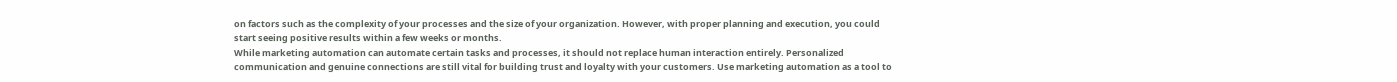on factors such as the complexity of your processes and the size of your organization. However, with proper planning and execution, you could start seeing positive results within a few weeks or months.
While marketing automation can automate certain tasks and processes, it should not replace human interaction entirely. Personalized communication and genuine connections are still vital for building trust and loyalty with your customers. Use marketing automation as a tool to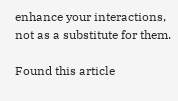enhance your interactions, not as a substitute for them.

Found this article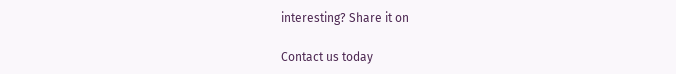interesting? Share it on

Contact us today